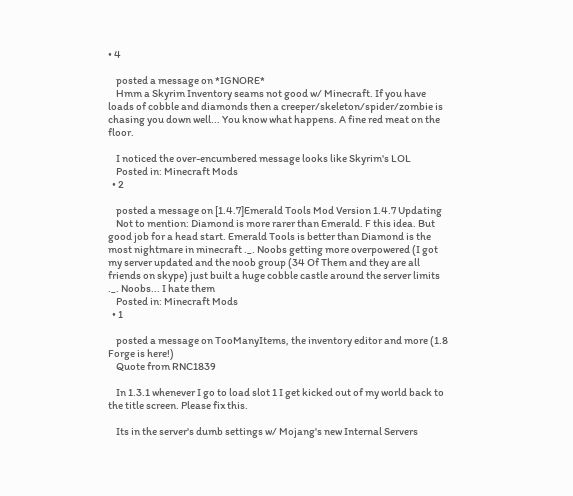• 4

    posted a message on *IGNORE*
    Hmm a Skyrim Inventory seams not good w/ Minecraft. If you have loads of cobble and diamonds then a creeper/skeleton/spider/zombie is chasing you down well... You know what happens. A fine red meat on the floor.

    I noticed the over-encumbered message looks like Skyrim's LOL
    Posted in: Minecraft Mods
  • 2

    posted a message on [1.4.7]Emerald Tools Mod Version 1.4.7 Updating
    Not to mention: Diamond is more rarer than Emerald. F this idea. But good job for a head start. Emerald Tools is better than Diamond is the most nightmare in minecraft ._. Noobs getting more overpowered (I got my server updated and the noob group (34 Of Them and they are all friends on skype) just built a huge cobble castle around the server limits ._. Noobs... I hate them
    Posted in: Minecraft Mods
  • 1

    posted a message on TooManyItems, the inventory editor and more (1.8 Forge is here!)
    Quote from RNC1839

    In 1.3.1 whenever I go to load slot 1 I get kicked out of my world back to the title screen. Please fix this.

    Its in the server's dumb settings w/ Mojang's new Internal Servers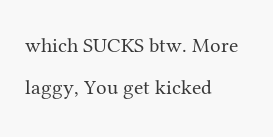which SUCKS btw. More laggy, You get kicked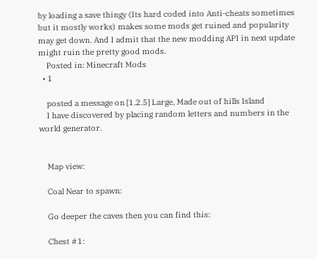by loading a save thingy (Its hard coded into Anti-cheats sometimes but it mostly works) makes some mods get ruined and popularity may get down. And I admit that the new modding API in next update might ruin the pretty good mods.
    Posted in: Minecraft Mods
  • 1

    posted a message on [1.2.5] Large, Made out of hills Island
    I have discovered by placing random letters and numbers in the world generator.


    Map view:

    Coal Near to spawn:

    Go deeper the caves then you can find this:

    Chest #1: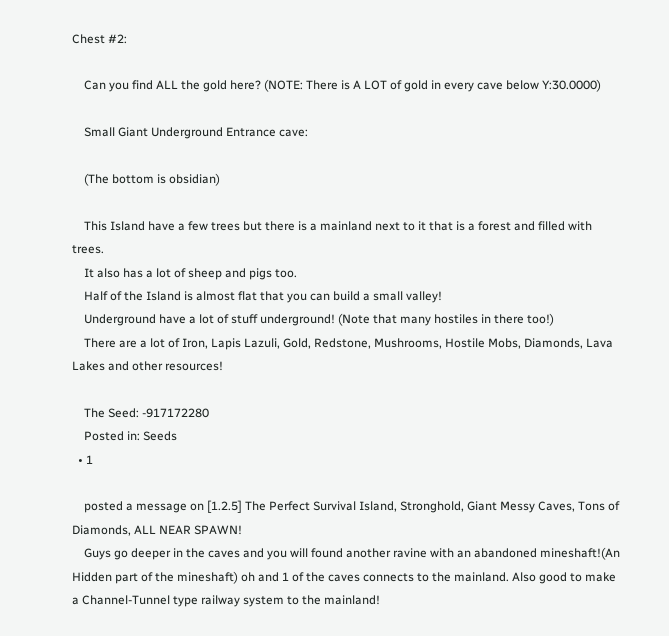Chest #2:

    Can you find ALL the gold here? (NOTE: There is A LOT of gold in every cave below Y:30.0000)

    Small Giant Underground Entrance cave:

    (The bottom is obsidian)

    This Island have a few trees but there is a mainland next to it that is a forest and filled with trees.
    It also has a lot of sheep and pigs too.
    Half of the Island is almost flat that you can build a small valley!
    Underground have a lot of stuff underground! (Note that many hostiles in there too!)
    There are a lot of Iron, Lapis Lazuli, Gold, Redstone, Mushrooms, Hostile Mobs, Diamonds, Lava Lakes and other resources!

    The Seed: -917172280
    Posted in: Seeds
  • 1

    posted a message on [1.2.5] The Perfect Survival Island, Stronghold, Giant Messy Caves, Tons of Diamonds, ALL NEAR SPAWN!
    Guys go deeper in the caves and you will found another ravine with an abandoned mineshaft!(An Hidden part of the mineshaft) oh and 1 of the caves connects to the mainland. Also good to make a Channel-Tunnel type railway system to the mainland!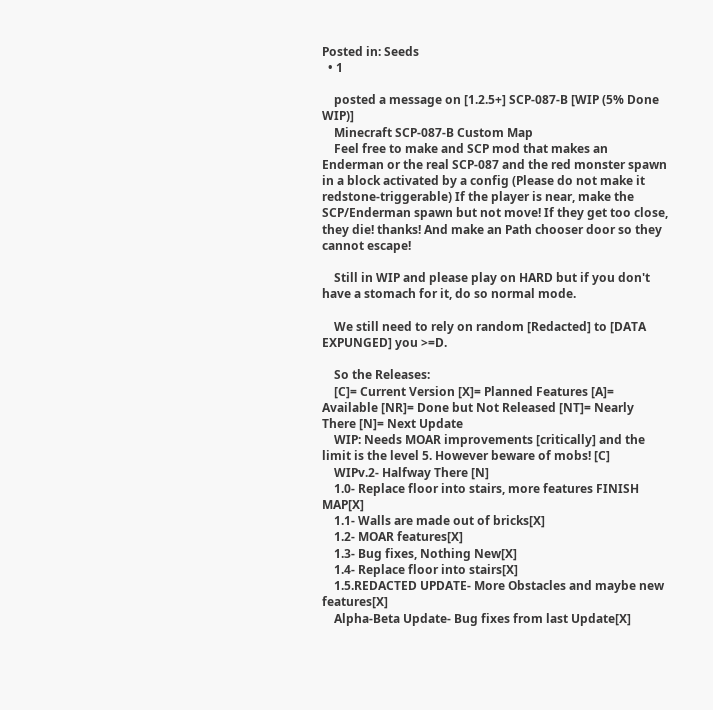Posted in: Seeds
  • 1

    posted a message on [1.2.5+] SCP-087-B [WIP (5% Done WIP)]
    Minecraft SCP-087-B Custom Map
    Feel free to make and SCP mod that makes an Enderman or the real SCP-087 and the red monster spawn in a block activated by a config (Please do not make it redstone-triggerable) If the player is near, make the SCP/Enderman spawn but not move! If they get too close, they die! thanks! And make an Path chooser door so they cannot escape!

    Still in WIP and please play on HARD but if you don't have a stomach for it, do so normal mode.

    We still need to rely on random [Redacted] to [DATA EXPUNGED] you >=D.

    So the Releases:
    [C]= Current Version [X]= Planned Features [A]= Available [NR]= Done but Not Released [NT]= Nearly There [N]= Next Update
    WIP: Needs MOAR improvements [critically] and the limit is the level 5. However beware of mobs! [C]
    WIPv.2- Halfway There [N]
    1.0- Replace floor into stairs, more features FINISH MAP[X]
    1.1- Walls are made out of bricks[X]
    1.2- MOAR features[X]
    1.3- Bug fixes, Nothing New[X]
    1.4- Replace floor into stairs[X]
    1.5.REDACTED UPDATE- More Obstacles and maybe new features[X]
    Alpha-Beta Update- Bug fixes from last Update[X]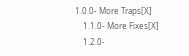1.0.0- More Traps[X]
    1.1.0- More Fixes[X]
    1.2.0-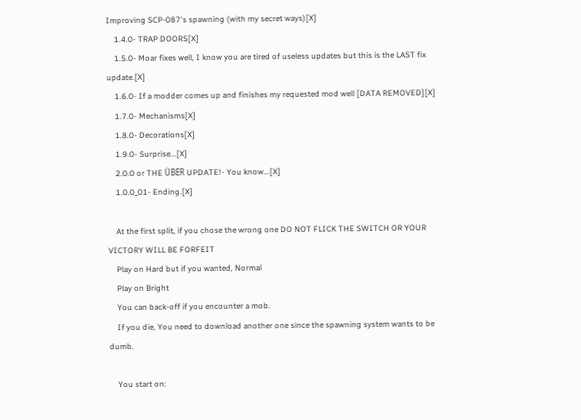Improving SCP-087's spawning (with my secret ways)[X]
    1.4.0- TRAP DOORS[X]
    1.5.0- Moar fixes well, I know you are tired of useless updates but this is the LAST fix update.[X]
    1.6.0- If a modder comes up and finishes my requested mod well [DATA REMOVED][X]
    1.7.0- Mechanisms[X]
    1.8.0- Decorations[X]
    1.9.0- Surprise...[X]
    2.0.0 or THE ÜBER UPDATE!- You know...[X]
    1.0.0_01- Ending.[X]

    At the first split, if you chose the wrong one DO NOT FLICK THE SWITCH OR YOUR VICTORY WILL BE FORFEIT
    Play on Hard but if you wanted, Normal
    Play on Bright
    You can back-off if you encounter a mob.
    If you die, You need to download another one since the spawning system wants to be dumb.

    You start on: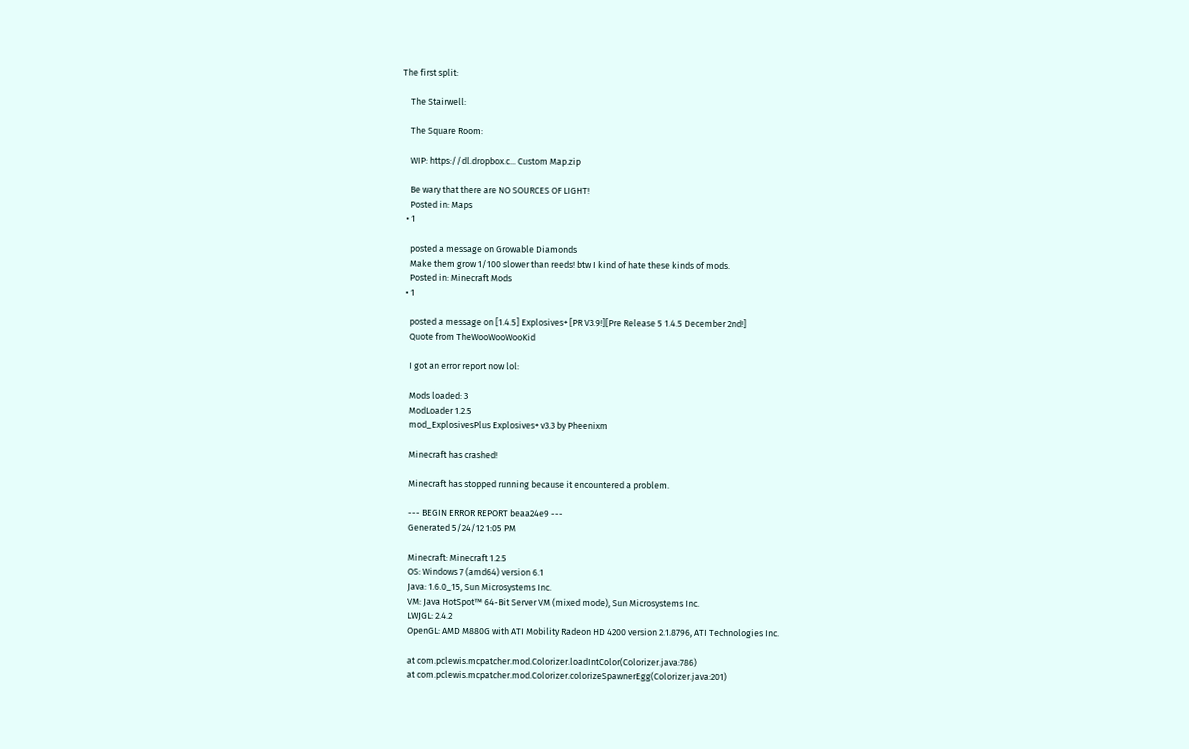The first split:

    The Stairwell:

    The Square Room:

    WIP: https://dl.dropbox.c... Custom Map.zip

    Be wary that there are NO SOURCES OF LIGHT!
    Posted in: Maps
  • 1

    posted a message on Growable Diamonds
    Make them grow 1/100 slower than reeds! btw I kind of hate these kinds of mods.
    Posted in: Minecraft Mods
  • 1

    posted a message on [1.4.5] Explosives+ [PR V3.9!][Pre Release 5 1.4.5 December 2nd!]
    Quote from TheWooWooWooKid

    I got an error report now lol:

    Mods loaded: 3
    ModLoader 1.2.5
    mod_ExplosivesPlus Explosives+ v3.3 by Pheenixm

    Minecraft has crashed!

    Minecraft has stopped running because it encountered a problem.

    --- BEGIN ERROR REPORT beaa24e9 ---
    Generated 5/24/12 1:05 PM

    Minecraft: Minecraft 1.2.5
    OS: Windows 7 (amd64) version 6.1
    Java: 1.6.0_15, Sun Microsystems Inc.
    VM: Java HotSpot™ 64-Bit Server VM (mixed mode), Sun Microsystems Inc.
    LWJGL: 2.4.2
    OpenGL: AMD M880G with ATI Mobility Radeon HD 4200 version 2.1.8796, ATI Technologies Inc.

    at com.pclewis.mcpatcher.mod.Colorizer.loadIntColor(Colorizer.java:786)
    at com.pclewis.mcpatcher.mod.Colorizer.colorizeSpawnerEgg(Colorizer.java:201)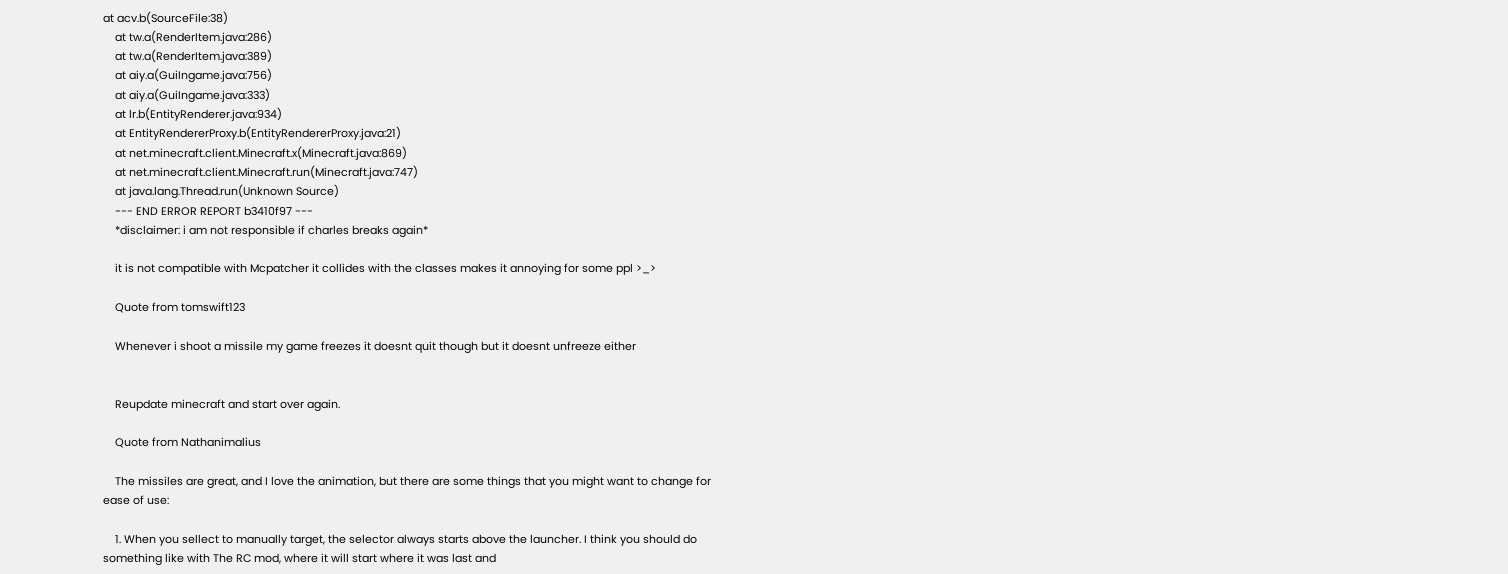at acv.b(SourceFile:38)
    at tw.a(RenderItem.java:286)
    at tw.a(RenderItem.java:389)
    at aiy.a(GuiIngame.java:756)
    at aiy.a(GuiIngame.java:333)
    at lr.b(EntityRenderer.java:934)
    at EntityRendererProxy.b(EntityRendererProxy.java:21)
    at net.minecraft.client.Minecraft.x(Minecraft.java:869)
    at net.minecraft.client.Minecraft.run(Minecraft.java:747)
    at java.lang.Thread.run(Unknown Source)
    --- END ERROR REPORT b3410f97 ---
    *disclaimer: i am not responsible if charles breaks again*

    it is not compatible with Mcpatcher it collides with the classes makes it annoying for some ppl >_>

    Quote from tomswift123

    Whenever i shoot a missile my game freezes it doesnt quit though but it doesnt unfreeze either


    Reupdate minecraft and start over again.

    Quote from Nathanimalius

    The missiles are great, and I love the animation, but there are some things that you might want to change for ease of use:

    1. When you sellect to manually target, the selector always starts above the launcher. I think you should do something like with The RC mod, where it will start where it was last and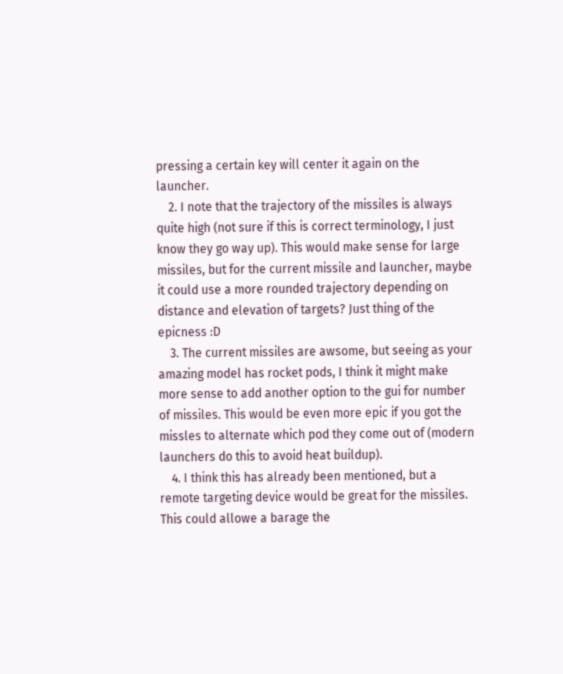pressing a certain key will center it again on the launcher.
    2. I note that the trajectory of the missiles is always quite high (not sure if this is correct terminology, I just know they go way up). This would make sense for large missiles, but for the current missile and launcher, maybe it could use a more rounded trajectory depending on distance and elevation of targets? Just thing of the epicness :D
    3. The current missiles are awsome, but seeing as your amazing model has rocket pods, I think it might make more sense to add another option to the gui for number of missiles. This would be even more epic if you got the missles to alternate which pod they come out of (modern launchers do this to avoid heat buildup).
    4. I think this has already been mentioned, but a remote targeting device would be great for the missiles. This could allowe a barage the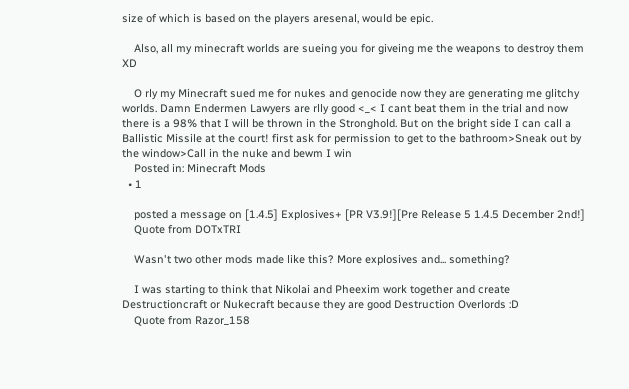size of which is based on the players aresenal, would be epic.

    Also, all my minecraft worlds are sueing you for giveing me the weapons to destroy them XD

    O rly my Minecraft sued me for nukes and genocide now they are generating me glitchy worlds. Damn Endermen Lawyers are rlly good <_< I cant beat them in the trial and now there is a 98% that I will be thrown in the Stronghold. But on the bright side I can call a Ballistic Missile at the court! first ask for permission to get to the bathroom>Sneak out by the window>Call in the nuke and bewm I win
    Posted in: Minecraft Mods
  • 1

    posted a message on [1.4.5] Explosives+ [PR V3.9!][Pre Release 5 1.4.5 December 2nd!]
    Quote from DOTxTRI

    Wasn't two other mods made like this? More explosives and... something?

    I was starting to think that Nikolai and Pheexim work together and create Destructioncraft or Nukecraft because they are good Destruction Overlords :D
    Quote from Razor_158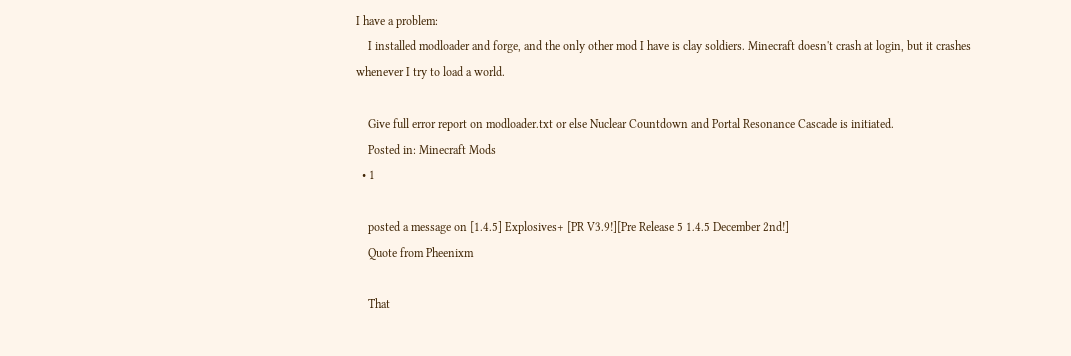I have a problem:
    I installed modloader and forge, and the only other mod I have is clay soldiers. Minecraft doesn't crash at login, but it crashes whenever I try to load a world.

    Give full error report on modloader.txt or else Nuclear Countdown and Portal Resonance Cascade is initiated.
    Posted in: Minecraft Mods
  • 1

    posted a message on [1.4.5] Explosives+ [PR V3.9!][Pre Release 5 1.4.5 December 2nd!]
    Quote from Pheenixm

    That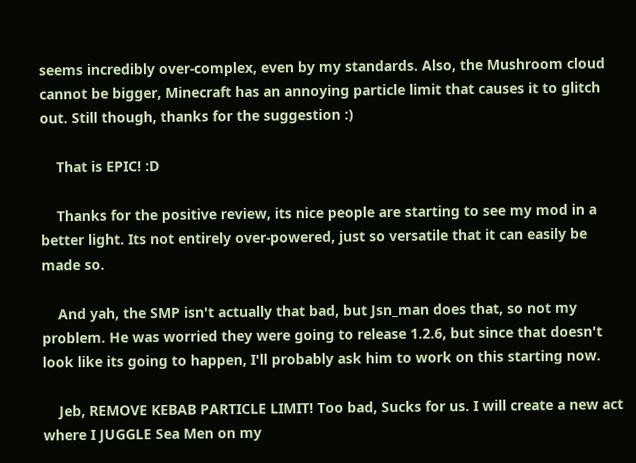seems incredibly over-complex, even by my standards. Also, the Mushroom cloud cannot be bigger, Minecraft has an annoying particle limit that causes it to glitch out. Still though, thanks for the suggestion :)

    That is EPIC! :D

    Thanks for the positive review, its nice people are starting to see my mod in a better light. Its not entirely over-powered, just so versatile that it can easily be made so.

    And yah, the SMP isn't actually that bad, but Jsn_man does that, so not my problem. He was worried they were going to release 1.2.6, but since that doesn't look like its going to happen, I'll probably ask him to work on this starting now.

    Jeb, REMOVE KEBAB PARTICLE LIMIT! Too bad, Sucks for us. I will create a new act where I JUGGLE Sea Men on my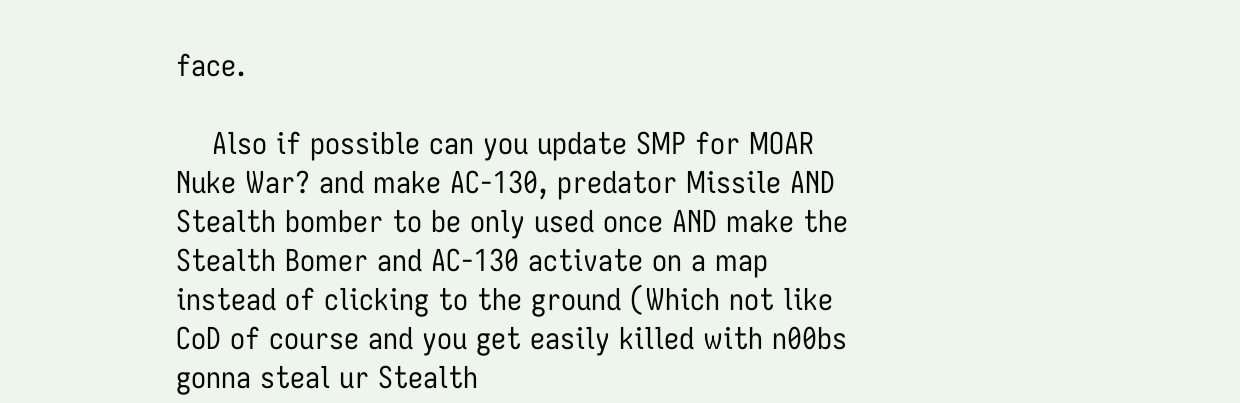face.

    Also if possible can you update SMP for MOAR Nuke War? and make AC-130, predator Missile AND Stealth bomber to be only used once AND make the Stealth Bomer and AC-130 activate on a map instead of clicking to the ground (Which not like CoD of course and you get easily killed with n00bs gonna steal ur Stealth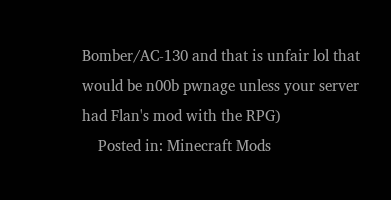Bomber/AC-130 and that is unfair lol that would be n00b pwnage unless your server had Flan's mod with the RPG)
    Posted in: Minecraft Mods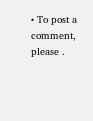• To post a comment, please .